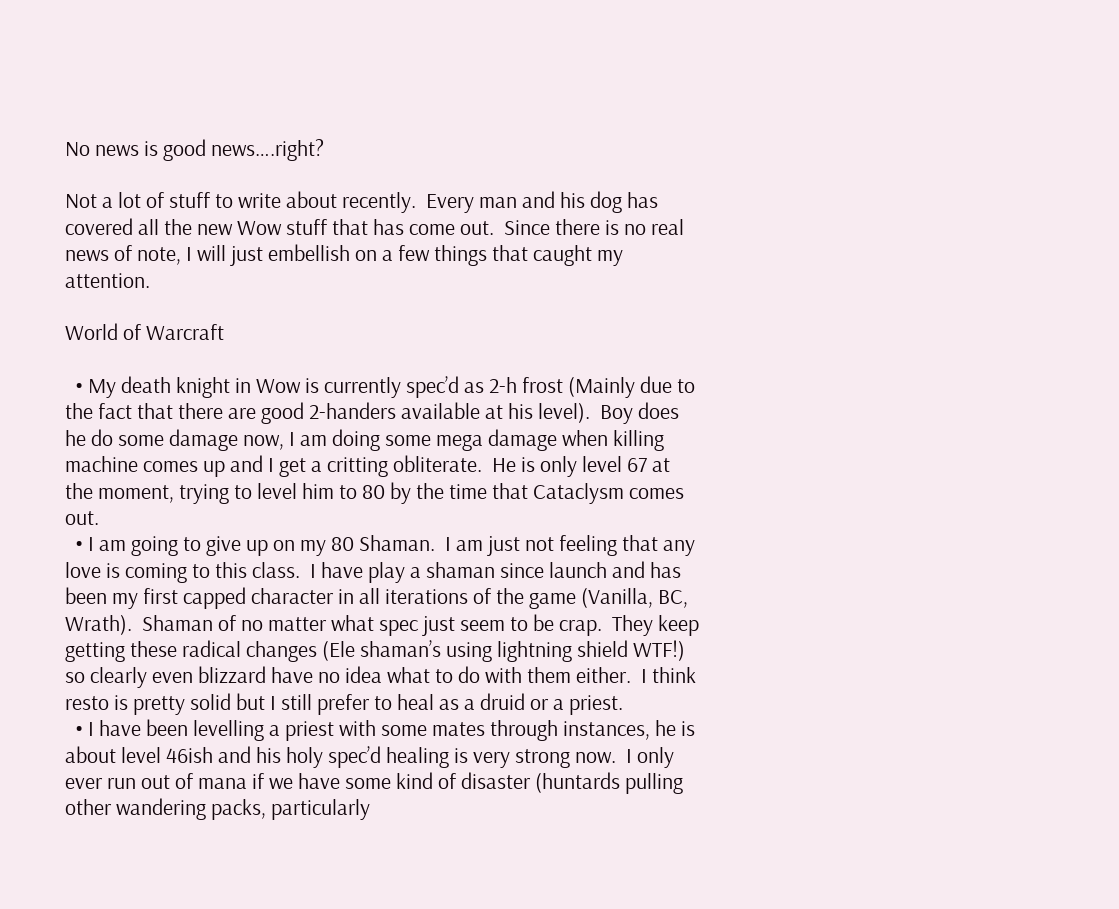No news is good news….right?

Not a lot of stuff to write about recently.  Every man and his dog has covered all the new Wow stuff that has come out.  Since there is no real news of note, I will just embellish on a few things that caught my attention.

World of Warcraft

  • My death knight in Wow is currently spec’d as 2-h frost (Mainly due to the fact that there are good 2-handers available at his level).  Boy does he do some damage now, I am doing some mega damage when killing machine comes up and I get a critting obliterate.  He is only level 67 at the moment, trying to level him to 80 by the time that Cataclysm comes out.
  • I am going to give up on my 80 Shaman.  I am just not feeling that any love is coming to this class.  I have play a shaman since launch and has been my first capped character in all iterations of the game (Vanilla, BC, Wrath).  Shaman of no matter what spec just seem to be crap.  They keep getting these radical changes (Ele shaman’s using lightning shield WTF!) so clearly even blizzard have no idea what to do with them either.  I think resto is pretty solid but I still prefer to heal as a druid or a priest.
  • I have been levelling a priest with some mates through instances, he is about level 46ish and his holy spec’d healing is very strong now.  I only ever run out of mana if we have some kind of disaster (huntards pulling other wandering packs, particularly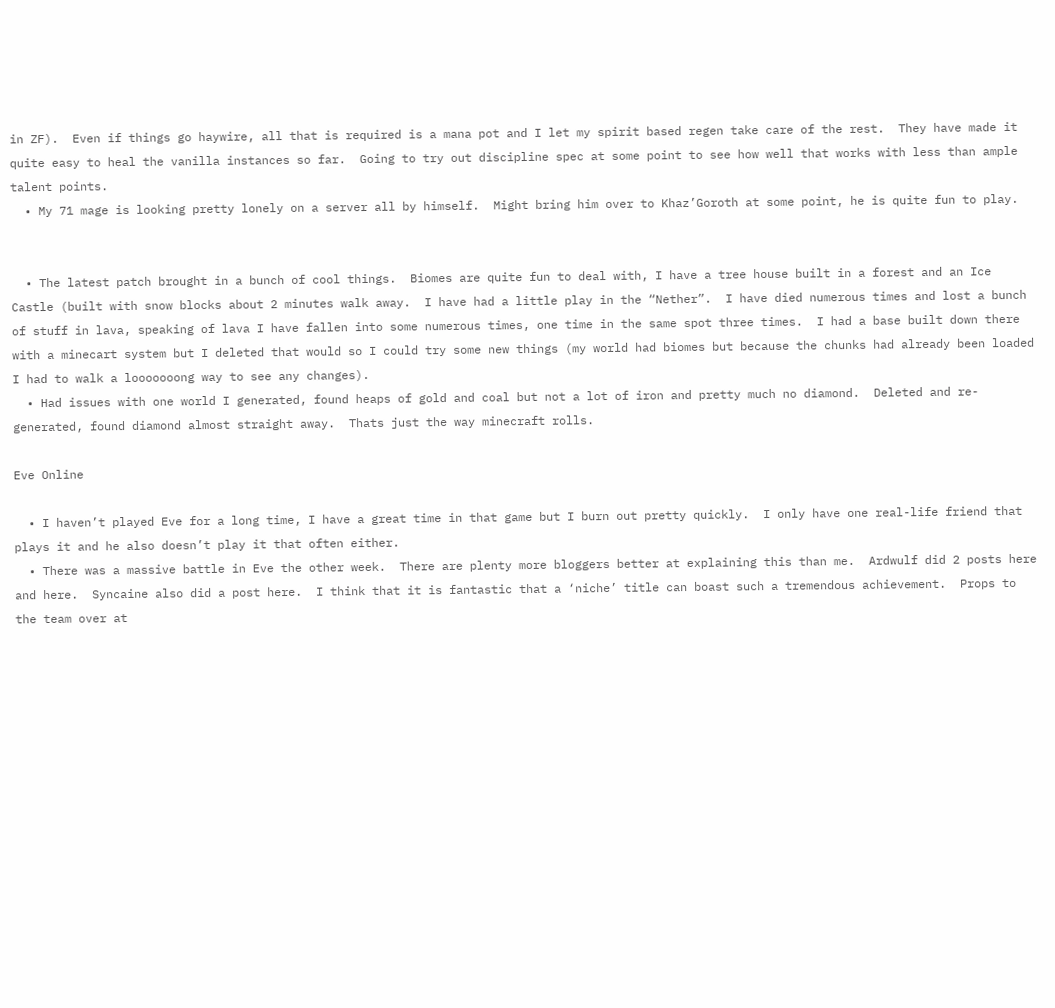in ZF).  Even if things go haywire, all that is required is a mana pot and I let my spirit based regen take care of the rest.  They have made it quite easy to heal the vanilla instances so far.  Going to try out discipline spec at some point to see how well that works with less than ample talent points.
  • My 71 mage is looking pretty lonely on a server all by himself.  Might bring him over to Khaz’Goroth at some point, he is quite fun to play.


  • The latest patch brought in a bunch of cool things.  Biomes are quite fun to deal with, I have a tree house built in a forest and an Ice Castle (built with snow blocks about 2 minutes walk away.  I have had a little play in the “Nether”.  I have died numerous times and lost a bunch of stuff in lava, speaking of lava I have fallen into some numerous times, one time in the same spot three times.  I had a base built down there with a minecart system but I deleted that would so I could try some new things (my world had biomes but because the chunks had already been loaded I had to walk a looooooong way to see any changes).
  • Had issues with one world I generated, found heaps of gold and coal but not a lot of iron and pretty much no diamond.  Deleted and re-generated, found diamond almost straight away.  Thats just the way minecraft rolls.

Eve Online

  • I haven’t played Eve for a long time, I have a great time in that game but I burn out pretty quickly.  I only have one real-life friend that plays it and he also doesn’t play it that often either.
  • There was a massive battle in Eve the other week.  There are plenty more bloggers better at explaining this than me.  Ardwulf did 2 posts here and here.  Syncaine also did a post here.  I think that it is fantastic that a ‘niche’ title can boast such a tremendous achievement.  Props to the team over at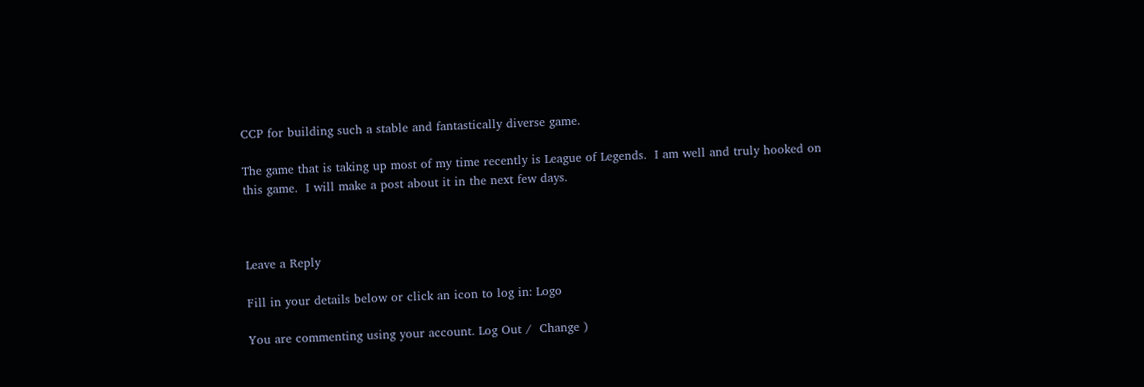CCP for building such a stable and fantastically diverse game.

The game that is taking up most of my time recently is League of Legends.  I am well and truly hooked on this game.  I will make a post about it in the next few days.



Leave a Reply

Fill in your details below or click an icon to log in: Logo

You are commenting using your account. Log Out /  Change )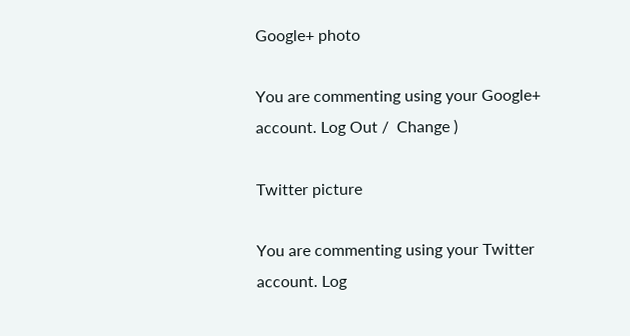Google+ photo

You are commenting using your Google+ account. Log Out /  Change )

Twitter picture

You are commenting using your Twitter account. Log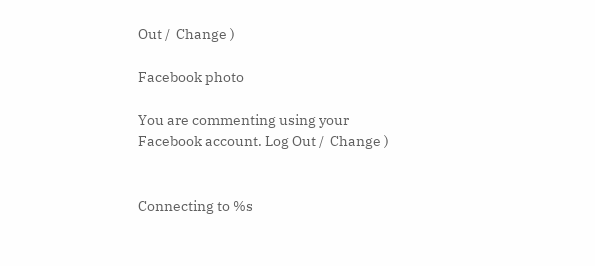Out /  Change )

Facebook photo

You are commenting using your Facebook account. Log Out /  Change )


Connecting to %s